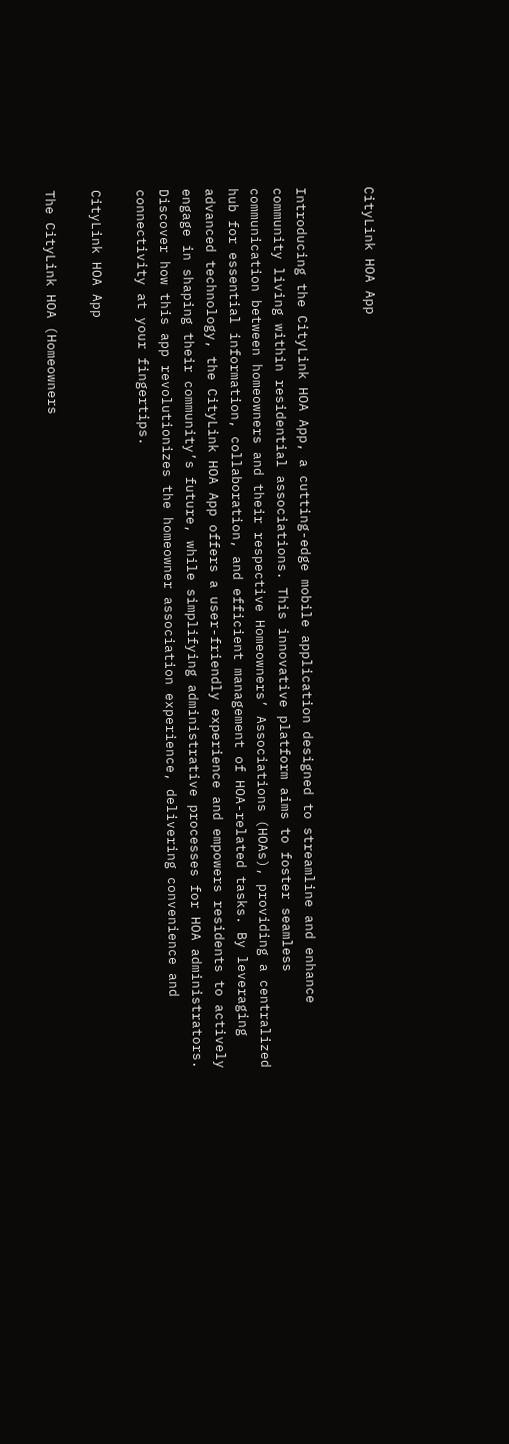CityLink HOA App


Introducing the CityLink HOA App, a cutting-edge mobile application designed to streamline and enhance community living within residential associations. This innovative platform aims to foster seamless communication between homeowners and their respective Homeowners’ Associations (HOAs), providing a centralized hub for essential information, collaboration, and efficient management of HOA-related tasks. By leveraging advanced technology, the CityLink HOA App offers a user-friendly experience and empowers residents to actively engage in shaping their community’s future, while simplifying administrative processes for HOA administrators. Discover how this app revolutionizes the homeowner association experience, delivering convenience and connectivity at your fingertips.

CityLink HOA App

The CityLink HOA (Homeowners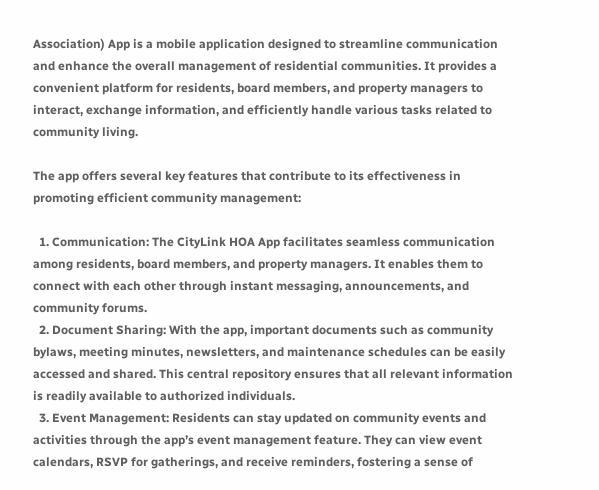Association) App is a mobile application designed to streamline communication and enhance the overall management of residential communities. It provides a convenient platform for residents, board members, and property managers to interact, exchange information, and efficiently handle various tasks related to community living.

The app offers several key features that contribute to its effectiveness in promoting efficient community management:

  1. Communication: The CityLink HOA App facilitates seamless communication among residents, board members, and property managers. It enables them to connect with each other through instant messaging, announcements, and community forums.
  2. Document Sharing: With the app, important documents such as community bylaws, meeting minutes, newsletters, and maintenance schedules can be easily accessed and shared. This central repository ensures that all relevant information is readily available to authorized individuals.
  3. Event Management: Residents can stay updated on community events and activities through the app’s event management feature. They can view event calendars, RSVP for gatherings, and receive reminders, fostering a sense of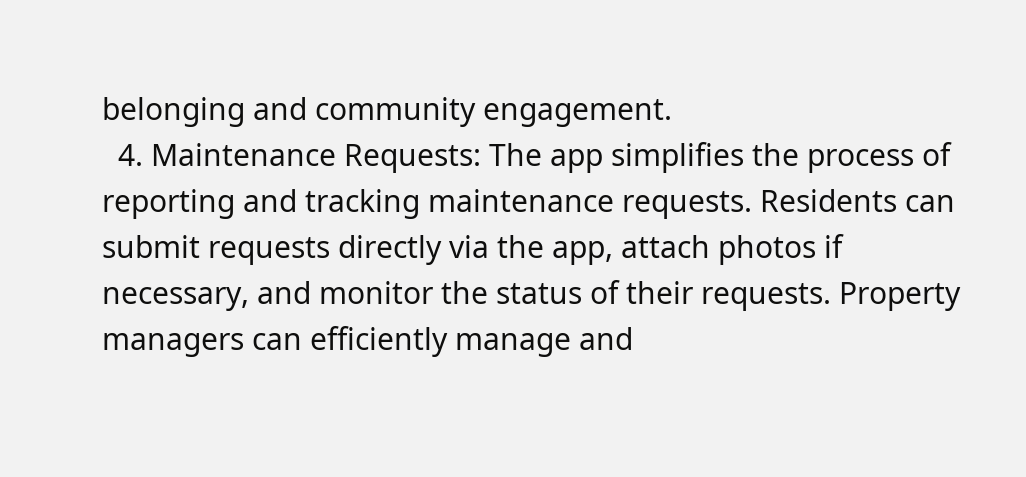belonging and community engagement.
  4. Maintenance Requests: The app simplifies the process of reporting and tracking maintenance requests. Residents can submit requests directly via the app, attach photos if necessary, and monitor the status of their requests. Property managers can efficiently manage and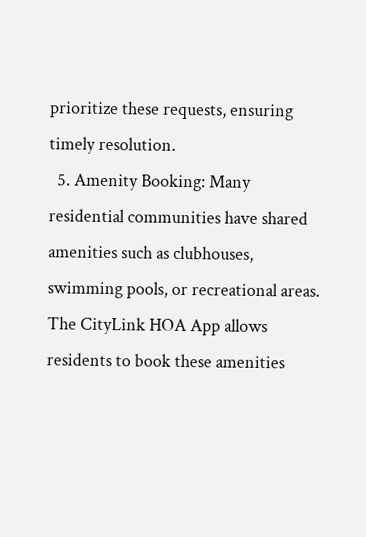prioritize these requests, ensuring timely resolution.
  5. Amenity Booking: Many residential communities have shared amenities such as clubhouses, swimming pools, or recreational areas. The CityLink HOA App allows residents to book these amenities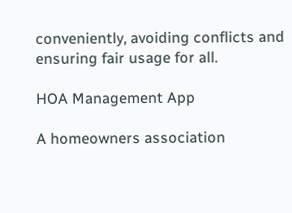conveniently, avoiding conflicts and ensuring fair usage for all.

HOA Management App

A homeowners association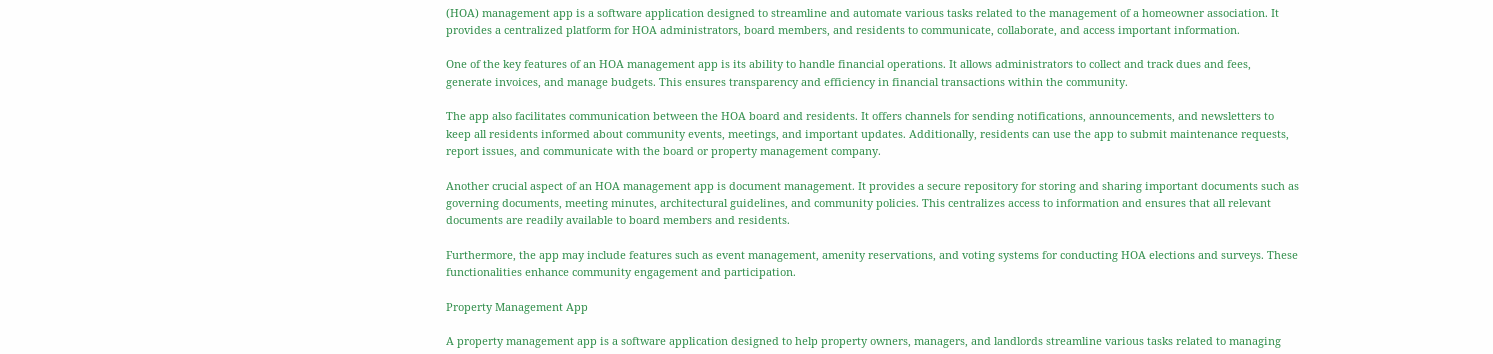(HOA) management app is a software application designed to streamline and automate various tasks related to the management of a homeowner association. It provides a centralized platform for HOA administrators, board members, and residents to communicate, collaborate, and access important information.

One of the key features of an HOA management app is its ability to handle financial operations. It allows administrators to collect and track dues and fees, generate invoices, and manage budgets. This ensures transparency and efficiency in financial transactions within the community.

The app also facilitates communication between the HOA board and residents. It offers channels for sending notifications, announcements, and newsletters to keep all residents informed about community events, meetings, and important updates. Additionally, residents can use the app to submit maintenance requests, report issues, and communicate with the board or property management company.

Another crucial aspect of an HOA management app is document management. It provides a secure repository for storing and sharing important documents such as governing documents, meeting minutes, architectural guidelines, and community policies. This centralizes access to information and ensures that all relevant documents are readily available to board members and residents.

Furthermore, the app may include features such as event management, amenity reservations, and voting systems for conducting HOA elections and surveys. These functionalities enhance community engagement and participation.

Property Management App

A property management app is a software application designed to help property owners, managers, and landlords streamline various tasks related to managing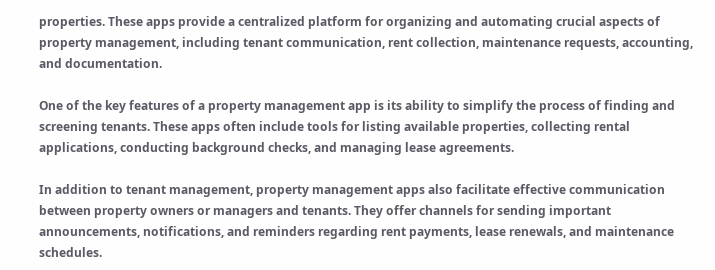properties. These apps provide a centralized platform for organizing and automating crucial aspects of property management, including tenant communication, rent collection, maintenance requests, accounting, and documentation.

One of the key features of a property management app is its ability to simplify the process of finding and screening tenants. These apps often include tools for listing available properties, collecting rental applications, conducting background checks, and managing lease agreements.

In addition to tenant management, property management apps also facilitate effective communication between property owners or managers and tenants. They offer channels for sending important announcements, notifications, and reminders regarding rent payments, lease renewals, and maintenance schedules.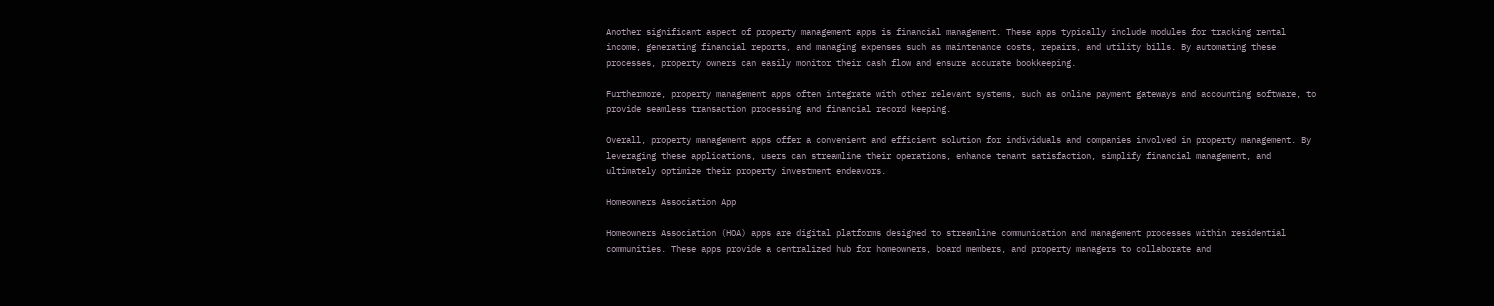Another significant aspect of property management apps is financial management. These apps typically include modules for tracking rental income, generating financial reports, and managing expenses such as maintenance costs, repairs, and utility bills. By automating these processes, property owners can easily monitor their cash flow and ensure accurate bookkeeping.

Furthermore, property management apps often integrate with other relevant systems, such as online payment gateways and accounting software, to provide seamless transaction processing and financial record keeping.

Overall, property management apps offer a convenient and efficient solution for individuals and companies involved in property management. By leveraging these applications, users can streamline their operations, enhance tenant satisfaction, simplify financial management, and ultimately optimize their property investment endeavors.

Homeowners Association App

Homeowners Association (HOA) apps are digital platforms designed to streamline communication and management processes within residential communities. These apps provide a centralized hub for homeowners, board members, and property managers to collaborate and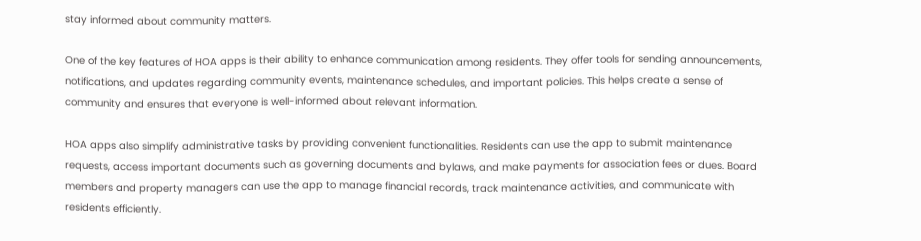stay informed about community matters.

One of the key features of HOA apps is their ability to enhance communication among residents. They offer tools for sending announcements, notifications, and updates regarding community events, maintenance schedules, and important policies. This helps create a sense of community and ensures that everyone is well-informed about relevant information.

HOA apps also simplify administrative tasks by providing convenient functionalities. Residents can use the app to submit maintenance requests, access important documents such as governing documents and bylaws, and make payments for association fees or dues. Board members and property managers can use the app to manage financial records, track maintenance activities, and communicate with residents efficiently.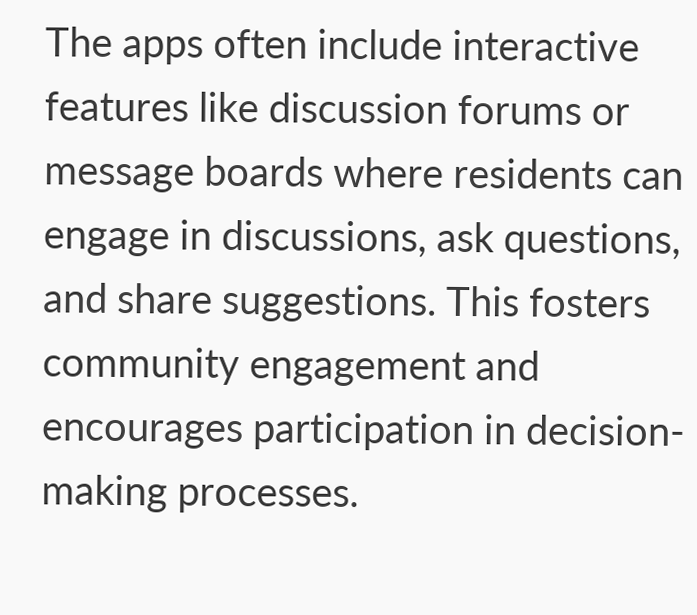The apps often include interactive features like discussion forums or message boards where residents can engage in discussions, ask questions, and share suggestions. This fosters community engagement and encourages participation in decision-making processes.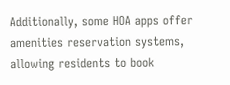Additionally, some HOA apps offer amenities reservation systems, allowing residents to book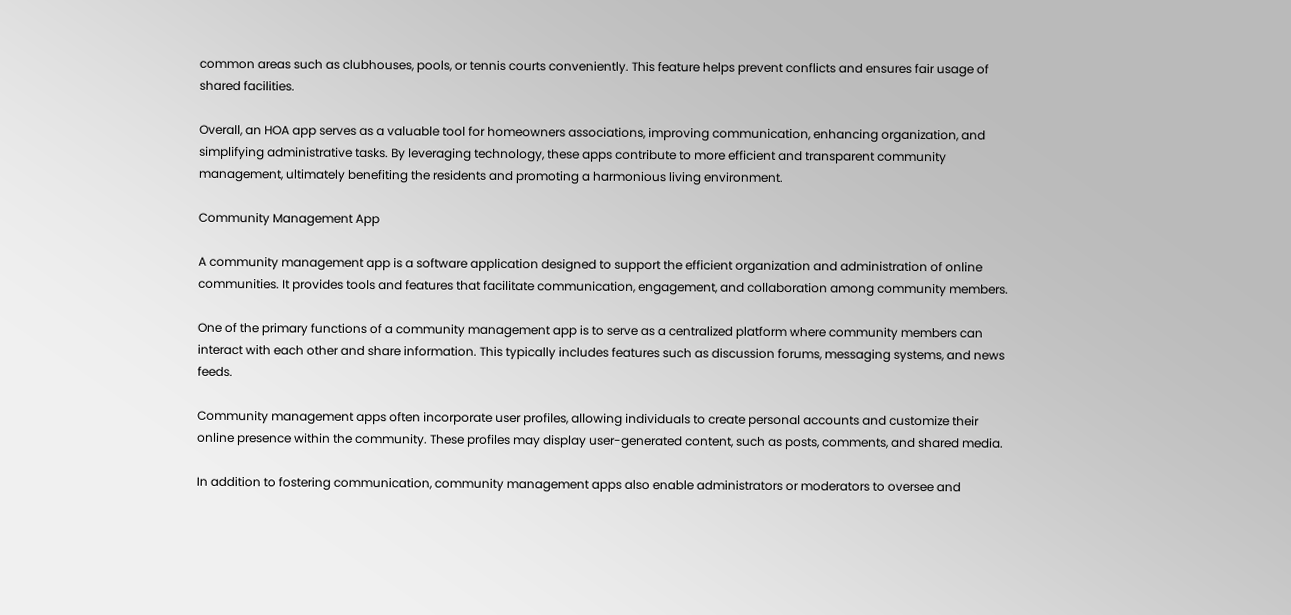common areas such as clubhouses, pools, or tennis courts conveniently. This feature helps prevent conflicts and ensures fair usage of shared facilities.

Overall, an HOA app serves as a valuable tool for homeowners associations, improving communication, enhancing organization, and simplifying administrative tasks. By leveraging technology, these apps contribute to more efficient and transparent community management, ultimately benefiting the residents and promoting a harmonious living environment.

Community Management App

A community management app is a software application designed to support the efficient organization and administration of online communities. It provides tools and features that facilitate communication, engagement, and collaboration among community members.

One of the primary functions of a community management app is to serve as a centralized platform where community members can interact with each other and share information. This typically includes features such as discussion forums, messaging systems, and news feeds.

Community management apps often incorporate user profiles, allowing individuals to create personal accounts and customize their online presence within the community. These profiles may display user-generated content, such as posts, comments, and shared media.

In addition to fostering communication, community management apps also enable administrators or moderators to oversee and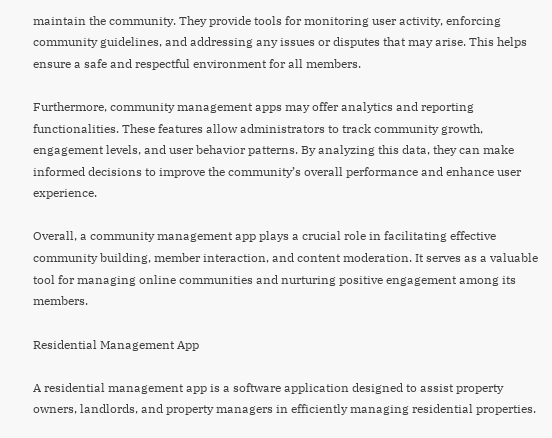maintain the community. They provide tools for monitoring user activity, enforcing community guidelines, and addressing any issues or disputes that may arise. This helps ensure a safe and respectful environment for all members.

Furthermore, community management apps may offer analytics and reporting functionalities. These features allow administrators to track community growth, engagement levels, and user behavior patterns. By analyzing this data, they can make informed decisions to improve the community’s overall performance and enhance user experience.

Overall, a community management app plays a crucial role in facilitating effective community building, member interaction, and content moderation. It serves as a valuable tool for managing online communities and nurturing positive engagement among its members.

Residential Management App

A residential management app is a software application designed to assist property owners, landlords, and property managers in efficiently managing residential properties.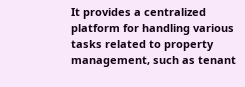It provides a centralized platform for handling various tasks related to property management, such as tenant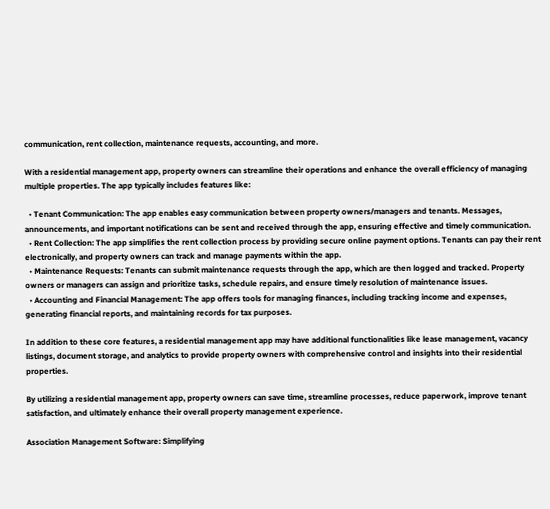communication, rent collection, maintenance requests, accounting, and more.

With a residential management app, property owners can streamline their operations and enhance the overall efficiency of managing multiple properties. The app typically includes features like:

  • Tenant Communication: The app enables easy communication between property owners/managers and tenants. Messages, announcements, and important notifications can be sent and received through the app, ensuring effective and timely communication.
  • Rent Collection: The app simplifies the rent collection process by providing secure online payment options. Tenants can pay their rent electronically, and property owners can track and manage payments within the app.
  • Maintenance Requests: Tenants can submit maintenance requests through the app, which are then logged and tracked. Property owners or managers can assign and prioritize tasks, schedule repairs, and ensure timely resolution of maintenance issues.
  • Accounting and Financial Management: The app offers tools for managing finances, including tracking income and expenses, generating financial reports, and maintaining records for tax purposes.

In addition to these core features, a residential management app may have additional functionalities like lease management, vacancy listings, document storage, and analytics to provide property owners with comprehensive control and insights into their residential properties.

By utilizing a residential management app, property owners can save time, streamline processes, reduce paperwork, improve tenant satisfaction, and ultimately enhance their overall property management experience.

Association Management Software: Simplifying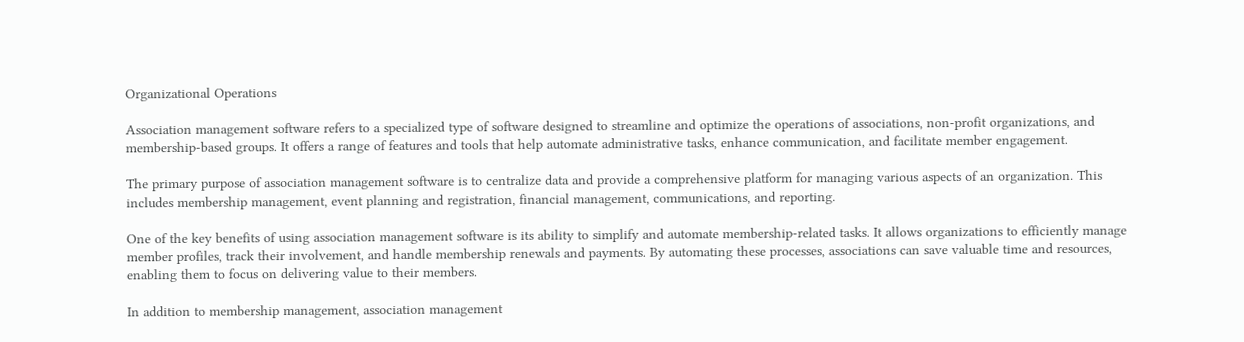Organizational Operations

Association management software refers to a specialized type of software designed to streamline and optimize the operations of associations, non-profit organizations, and membership-based groups. It offers a range of features and tools that help automate administrative tasks, enhance communication, and facilitate member engagement.

The primary purpose of association management software is to centralize data and provide a comprehensive platform for managing various aspects of an organization. This includes membership management, event planning and registration, financial management, communications, and reporting.

One of the key benefits of using association management software is its ability to simplify and automate membership-related tasks. It allows organizations to efficiently manage member profiles, track their involvement, and handle membership renewals and payments. By automating these processes, associations can save valuable time and resources, enabling them to focus on delivering value to their members.

In addition to membership management, association management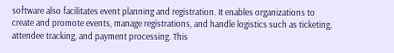software also facilitates event planning and registration. It enables organizations to create and promote events, manage registrations, and handle logistics such as ticketing, attendee tracking, and payment processing. This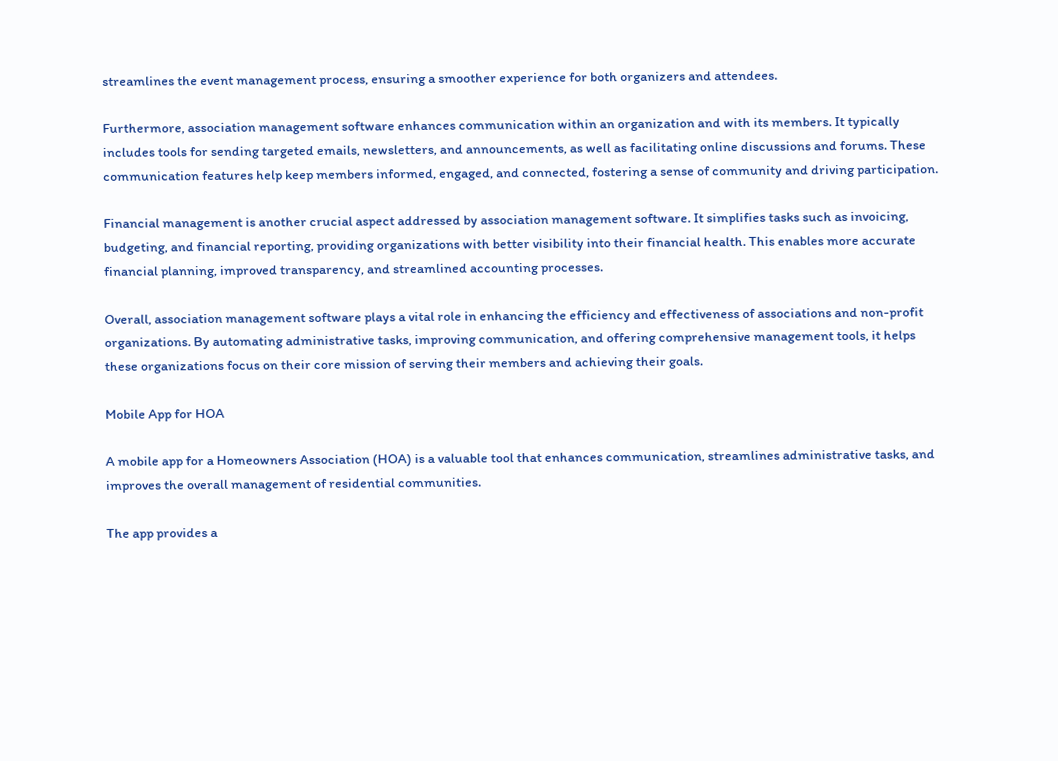streamlines the event management process, ensuring a smoother experience for both organizers and attendees.

Furthermore, association management software enhances communication within an organization and with its members. It typically includes tools for sending targeted emails, newsletters, and announcements, as well as facilitating online discussions and forums. These communication features help keep members informed, engaged, and connected, fostering a sense of community and driving participation.

Financial management is another crucial aspect addressed by association management software. It simplifies tasks such as invoicing, budgeting, and financial reporting, providing organizations with better visibility into their financial health. This enables more accurate financial planning, improved transparency, and streamlined accounting processes.

Overall, association management software plays a vital role in enhancing the efficiency and effectiveness of associations and non-profit organizations. By automating administrative tasks, improving communication, and offering comprehensive management tools, it helps these organizations focus on their core mission of serving their members and achieving their goals.

Mobile App for HOA

A mobile app for a Homeowners Association (HOA) is a valuable tool that enhances communication, streamlines administrative tasks, and improves the overall management of residential communities.

The app provides a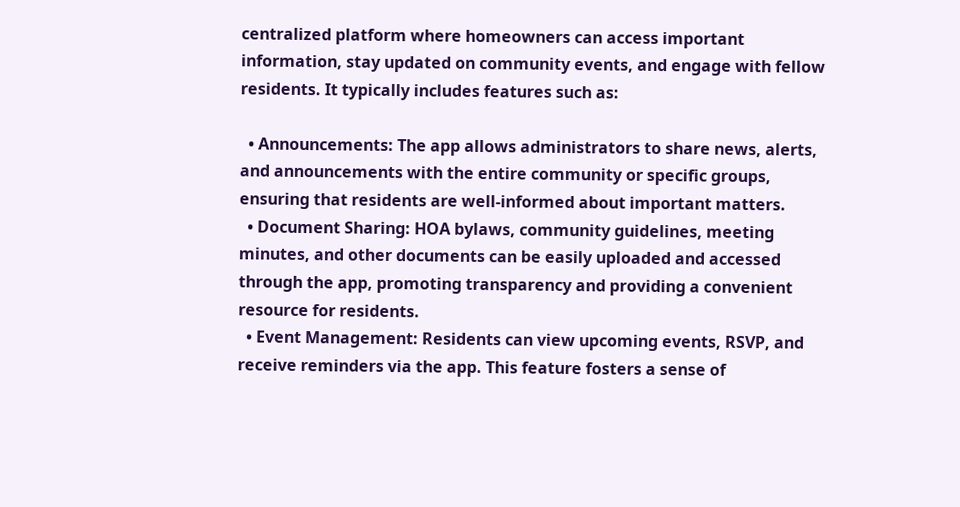centralized platform where homeowners can access important information, stay updated on community events, and engage with fellow residents. It typically includes features such as:

  • Announcements: The app allows administrators to share news, alerts, and announcements with the entire community or specific groups, ensuring that residents are well-informed about important matters.
  • Document Sharing: HOA bylaws, community guidelines, meeting minutes, and other documents can be easily uploaded and accessed through the app, promoting transparency and providing a convenient resource for residents.
  • Event Management: Residents can view upcoming events, RSVP, and receive reminders via the app. This feature fosters a sense of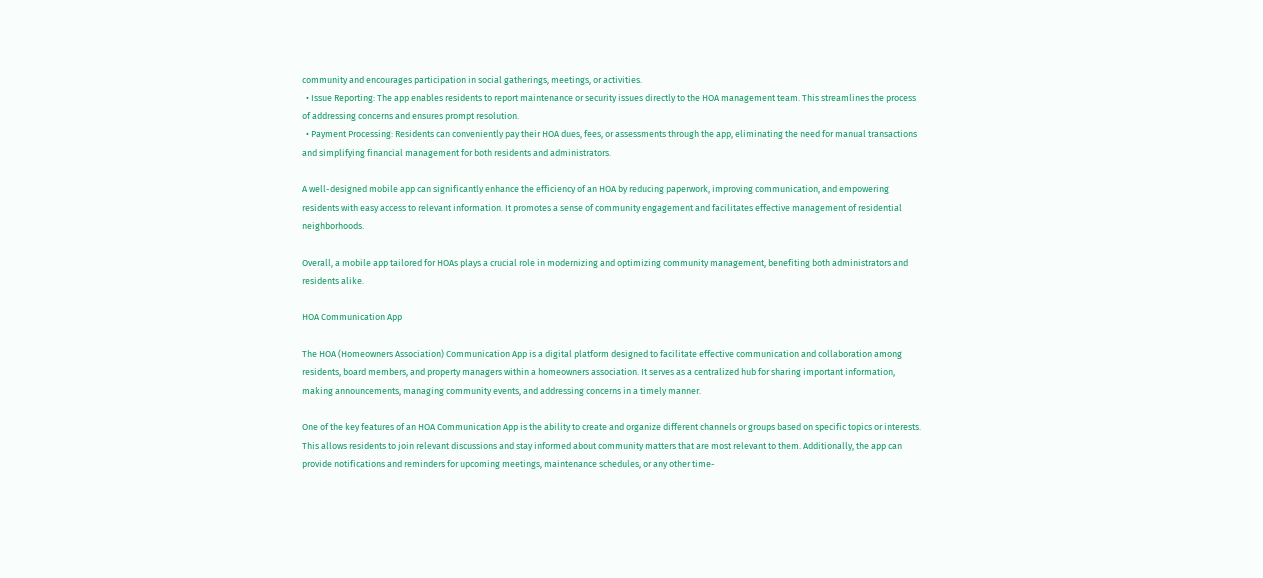community and encourages participation in social gatherings, meetings, or activities.
  • Issue Reporting: The app enables residents to report maintenance or security issues directly to the HOA management team. This streamlines the process of addressing concerns and ensures prompt resolution.
  • Payment Processing: Residents can conveniently pay their HOA dues, fees, or assessments through the app, eliminating the need for manual transactions and simplifying financial management for both residents and administrators.

A well-designed mobile app can significantly enhance the efficiency of an HOA by reducing paperwork, improving communication, and empowering residents with easy access to relevant information. It promotes a sense of community engagement and facilitates effective management of residential neighborhoods.

Overall, a mobile app tailored for HOAs plays a crucial role in modernizing and optimizing community management, benefiting both administrators and residents alike.

HOA Communication App

The HOA (Homeowners Association) Communication App is a digital platform designed to facilitate effective communication and collaboration among residents, board members, and property managers within a homeowners association. It serves as a centralized hub for sharing important information, making announcements, managing community events, and addressing concerns in a timely manner.

One of the key features of an HOA Communication App is the ability to create and organize different channels or groups based on specific topics or interests. This allows residents to join relevant discussions and stay informed about community matters that are most relevant to them. Additionally, the app can provide notifications and reminders for upcoming meetings, maintenance schedules, or any other time-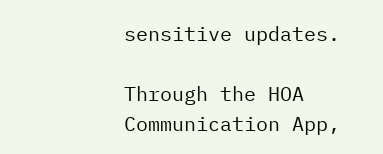sensitive updates.

Through the HOA Communication App,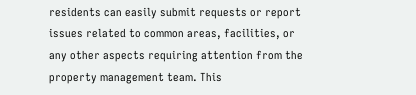residents can easily submit requests or report issues related to common areas, facilities, or any other aspects requiring attention from the property management team. This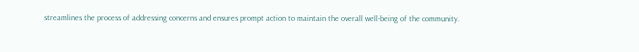streamlines the process of addressing concerns and ensures prompt action to maintain the overall well-being of the community.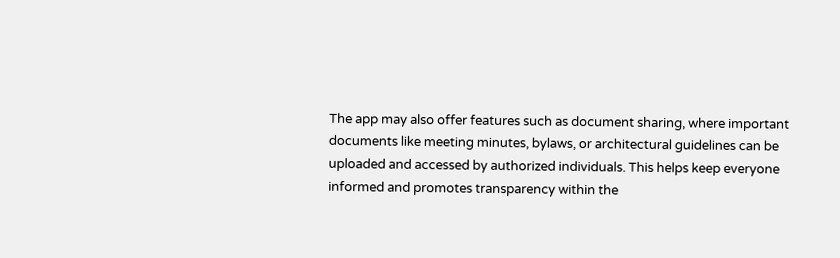The app may also offer features such as document sharing, where important documents like meeting minutes, bylaws, or architectural guidelines can be uploaded and accessed by authorized individuals. This helps keep everyone informed and promotes transparency within the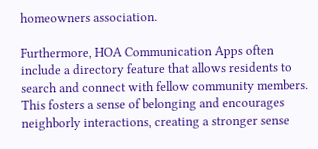homeowners association.

Furthermore, HOA Communication Apps often include a directory feature that allows residents to search and connect with fellow community members. This fosters a sense of belonging and encourages neighborly interactions, creating a stronger sense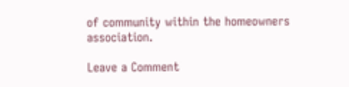of community within the homeowners association.

Leave a Comment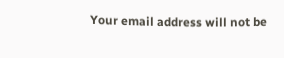Your email address will not be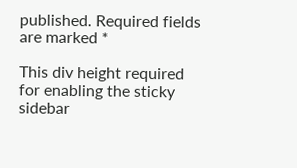published. Required fields are marked *

This div height required for enabling the sticky sidebar